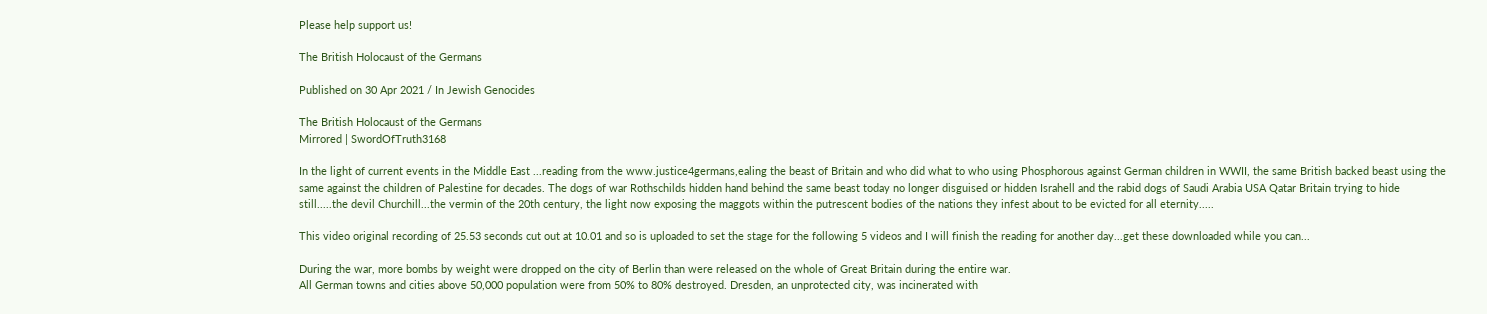Please help support us!

The British Holocaust of the Germans

Published on 30 Apr 2021 / In Jewish Genocides

The British Holocaust of the Germans
Mirrored | SwordOfTruth3168

In the light of current events in the Middle East ...reading from the www.justice4germans,ealing the beast of Britain and who did what to who using Phosphorous against German children in WWII, the same British backed beast using the same against the children of Palestine for decades. The dogs of war Rothschilds hidden hand behind the same beast today no longer disguised or hidden Israhell and the rabid dogs of Saudi Arabia USA Qatar Britain trying to hide still.....the devil Churchill...the vermin of the 20th century, the light now exposing the maggots within the putrescent bodies of the nations they infest about to be evicted for all eternity.....

This video original recording of 25.53 seconds cut out at 10.01 and so is uploaded to set the stage for the following 5 videos and I will finish the reading for another day...get these downloaded while you can...

During the war, more bombs by weight were dropped on the city of Berlin than were released on the whole of Great Britain during the entire war.
All German towns and cities above 50,000 population were from 50% to 80% destroyed. Dresden, an unprotected city, was incinerated with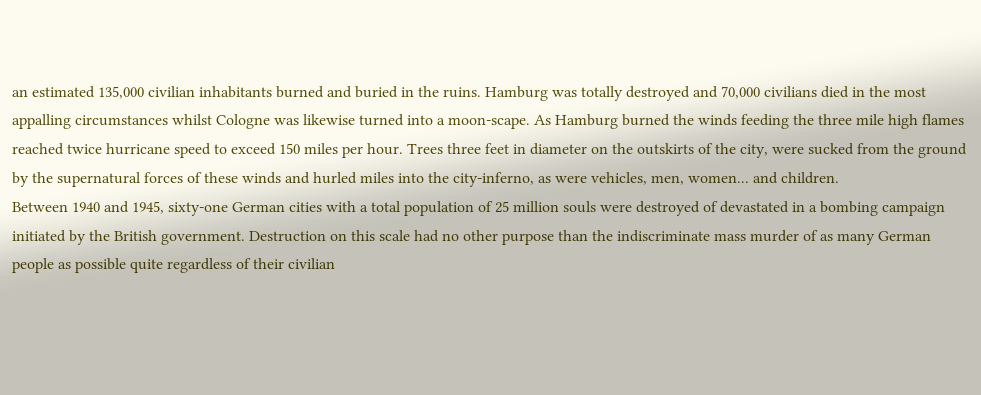an estimated 135,000 civilian inhabitants burned and buried in the ruins. Hamburg was totally destroyed and 70,000 civilians died in the most appalling circumstances whilst Cologne was likewise turned into a moon-scape. As Hamburg burned the winds feeding the three mile high flames reached twice hurricane speed to exceed 150 miles per hour. Trees three feet in diameter on the outskirts of the city, were sucked from the ground by the supernatural forces of these winds and hurled miles into the city-inferno, as were vehicles, men, women... and children.
Between 1940 and 1945, sixty-one German cities with a total population of 25 million souls were destroyed of devastated in a bombing campaign initiated by the British government. Destruction on this scale had no other purpose than the indiscriminate mass murder of as many German people as possible quite regardless of their civilian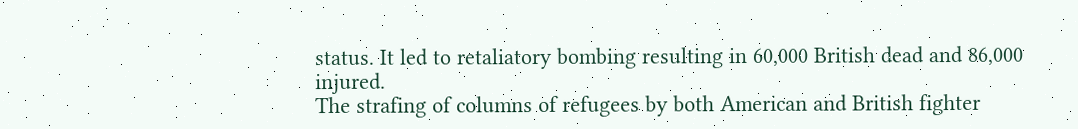status. It led to retaliatory bombing resulting in 60,000 British dead and 86,000 injured.
The strafing of columns of refugees by both American and British fighter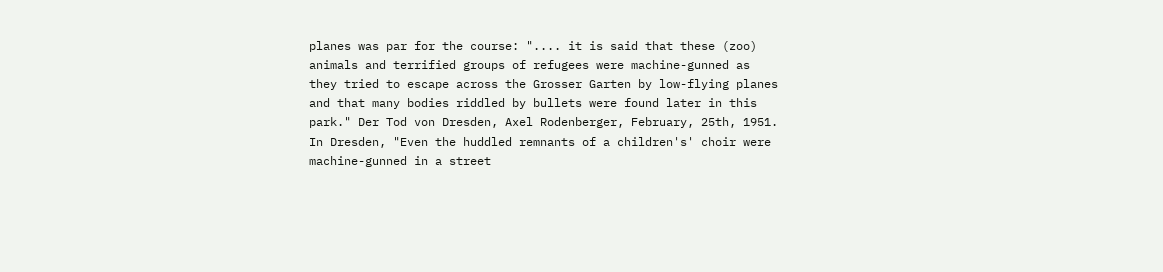planes was par for the course: ".... it is said that these (zoo) animals and terrified groups of refugees were machine-gunned as they tried to escape across the Grosser Garten by low-flying planes and that many bodies riddled by bullets were found later in this park." Der Tod von Dresden, Axel Rodenberger, February, 25th, 1951. In Dresden, "Even the huddled remnants of a children's' choir were machine-gunned in a street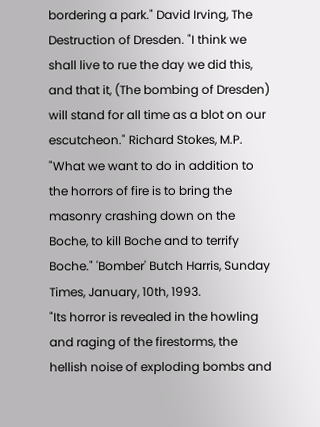bordering a park." David Irving, The Destruction of Dresden. "I think we shall live to rue the day we did this, and that it, (The bombing of Dresden) will stand for all time as a blot on our escutcheon." Richard Stokes, M.P. "What we want to do in addition to the horrors of fire is to bring the masonry crashing down on the Boche, to kill Boche and to terrify Boche." 'Bomber' Butch Harris, Sunday Times, January, 10th, 1993.
"Its horror is revealed in the howling and raging of the firestorms, the hellish noise of exploding bombs and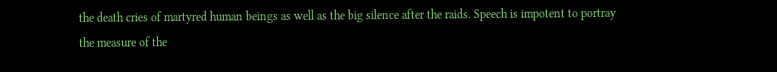the death cries of martyred human beings as well as the big silence after the raids. Speech is impotent to portray the measure of the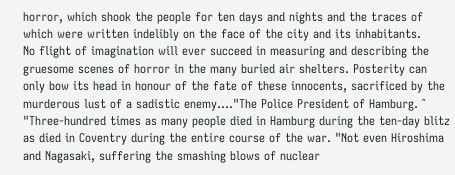horror, which shook the people for ten days and nights and the traces of which were written indelibly on the face of the city and its inhabitants.
No flight of imagination will ever succeed in measuring and describing the gruesome scenes of horror in the many buried air shelters. Posterity can only bow its head in honour of the fate of these innocents, sacrificed by the murderous lust of a sadistic enemy...."The Police President of Hamburg. ˆ "Three-hundred times as many people died in Hamburg during the ten-day blitz as died in Coventry during the entire course of the war. "Not even Hiroshima and Nagasaki, suffering the smashing blows of nuclear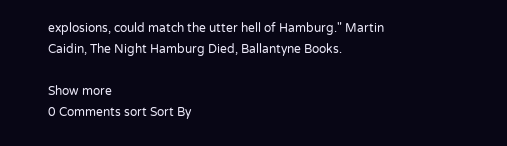explosions, could match the utter hell of Hamburg." Martin Caidin, The Night Hamburg Died, Ballantyne Books.

Show more
0 Comments sort Sort By